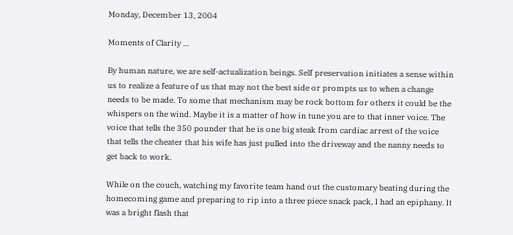Monday, December 13, 2004

Moments of Clarity ...

By human nature, we are self-actualization beings. Self preservation initiates a sense within us to realize a feature of us that may not the best side or prompts us to when a change needs to be made. To some that mechanism may be rock bottom for others it could be the whispers on the wind. Maybe it is a matter of how in tune you are to that inner voice. The voice that tells the 350 pounder that he is one big steak from cardiac arrest of the voice that tells the cheater that his wife has just pulled into the driveway and the nanny needs to get back to work.

While on the couch, watching my favorite team hand out the customary beating during the homecoming game and preparing to rip into a three piece snack pack, I had an epiphany. It was a bright flash that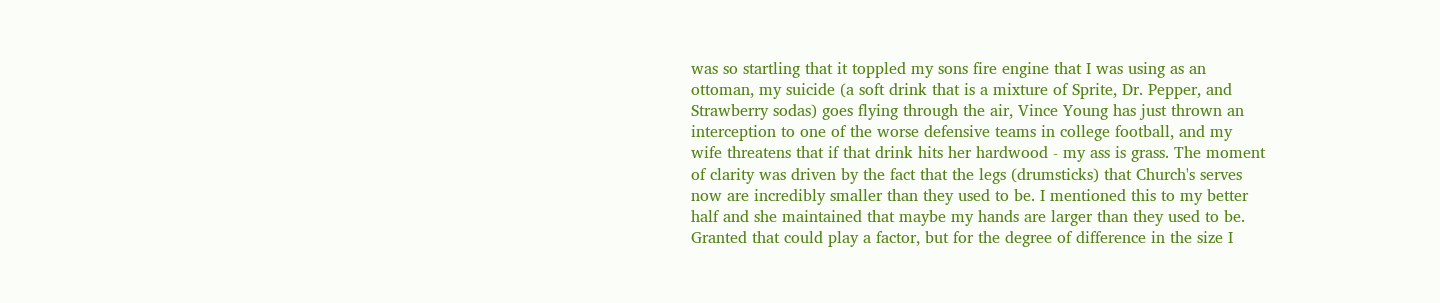was so startling that it toppled my sons fire engine that I was using as an ottoman, my suicide (a soft drink that is a mixture of Sprite, Dr. Pepper, and Strawberry sodas) goes flying through the air, Vince Young has just thrown an interception to one of the worse defensive teams in college football, and my wife threatens that if that drink hits her hardwood - my ass is grass. The moment of clarity was driven by the fact that the legs (drumsticks) that Church's serves now are incredibly smaller than they used to be. I mentioned this to my better half and she maintained that maybe my hands are larger than they used to be. Granted that could play a factor, but for the degree of difference in the size I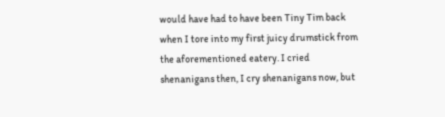would have had to have been Tiny Tim back when I tore into my first juicy drumstick from the aforementioned eatery. I cried shenanigans then, I cry shenanigans now, but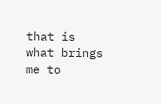that is what brings me to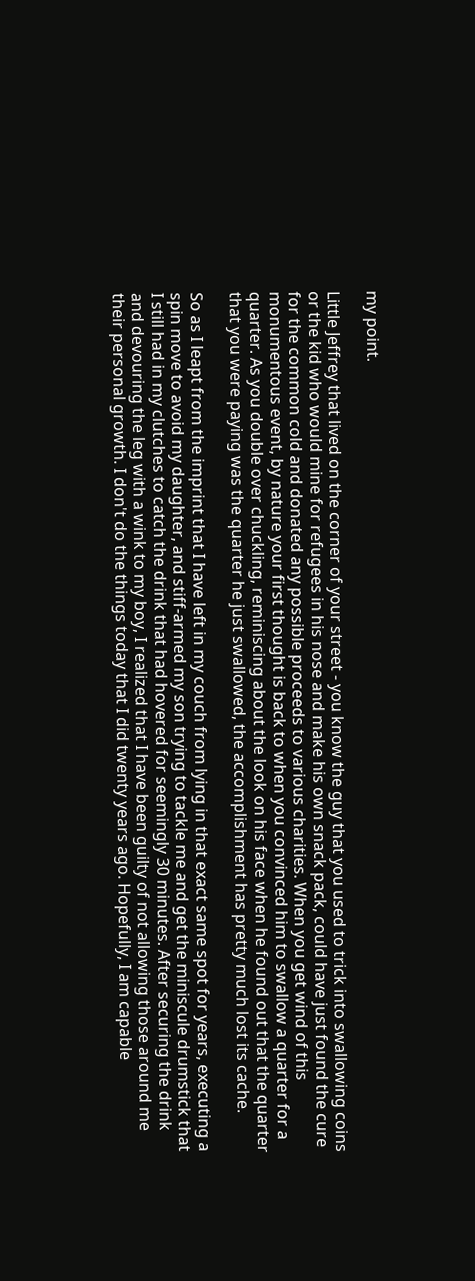my point.

Little Jeffrey that lived on the corner of your street - you know the guy that you used to trick into swallowing coins or the kid who would mine for refugees in his nose and make his own snack pack, could have just found the cure for the common cold and donated any possible proceeds to various charities. When you get wind of this monumentous event, by nature your first thought is back to when you convinced him to swallow a quarter for a quarter. As you double over chuckling, reminiscing about the look on his face when he found out that the quarter that you were paying was the quarter he just swallowed, the accomplishment has pretty much lost its cache.

So as I leapt from the imprint that I have left in my couch from lying in that exact same spot for years, executing a spin move to avoid my daughter, and stiff-armed my son trying to tackle me and get the miniscule drumstick that I still had in my clutches to catch the drink that had hovered for seemingly 30 minutes. After securing the drink and devouring the leg with a wink to my boy, I realized that I have been guilty of not allowing those around me their personal growth. I don't do the things today that I did twenty years ago. Hopefully, I am capable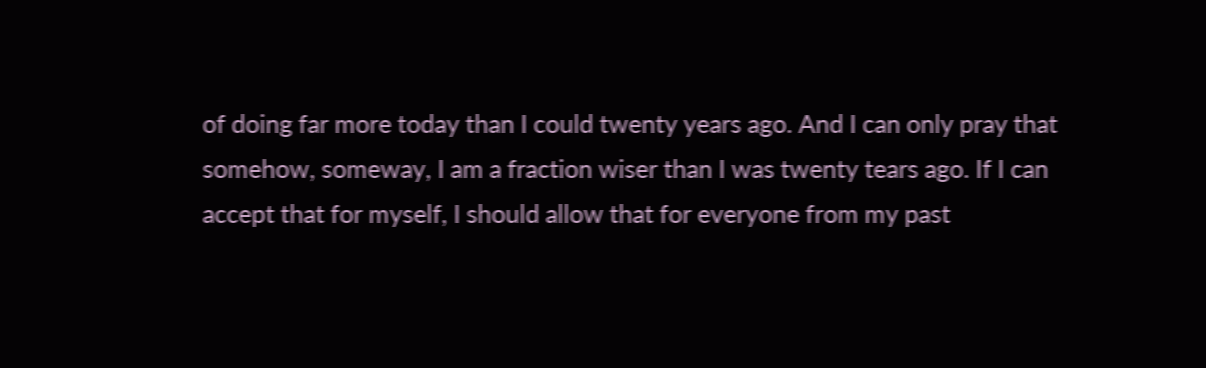of doing far more today than I could twenty years ago. And I can only pray that somehow, someway, I am a fraction wiser than I was twenty tears ago. If I can accept that for myself, I should allow that for everyone from my past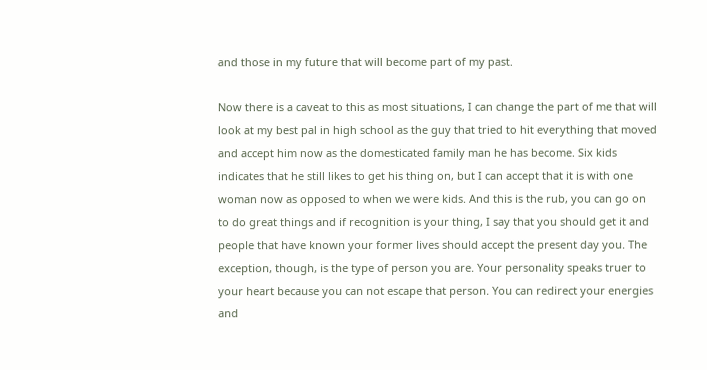and those in my future that will become part of my past.

Now there is a caveat to this as most situations, I can change the part of me that will look at my best pal in high school as the guy that tried to hit everything that moved and accept him now as the domesticated family man he has become. Six kids indicates that he still likes to get his thing on, but I can accept that it is with one woman now as opposed to when we were kids. And this is the rub, you can go on to do great things and if recognition is your thing, I say that you should get it and people that have known your former lives should accept the present day you. The exception, though, is the type of person you are. Your personality speaks truer to your heart because you can not escape that person. You can redirect your energies and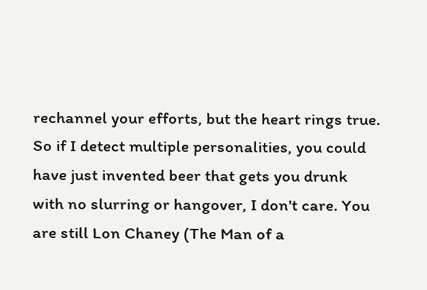rechannel your efforts, but the heart rings true. So if I detect multiple personalities, you could have just invented beer that gets you drunk with no slurring or hangover, I don't care. You are still Lon Chaney (The Man of a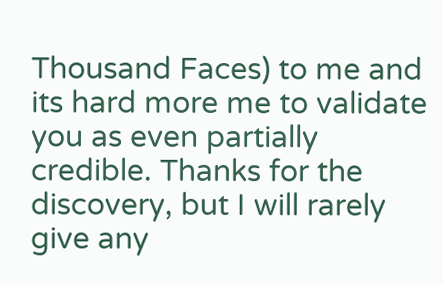Thousand Faces) to me and its hard more me to validate you as even partially credible. Thanks for the discovery, but I will rarely give any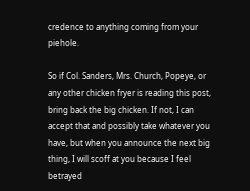credence to anything coming from your piehole.

So if Col. Sanders, Mrs. Church, Popeye, or any other chicken fryer is reading this post, bring back the big chicken. If not, I can accept that and possibly take whatever you have, but when you announce the next big thing, I will scoff at you because I feel betrayed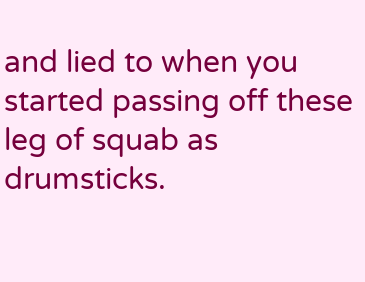and lied to when you started passing off these leg of squab as drumsticks.